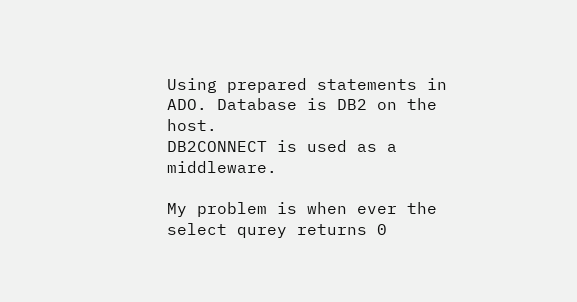Using prepared statements in ADO. Database is DB2 on the host.
DB2CONNECT is used as a middleware.

My problem is when ever the select qurey returns 0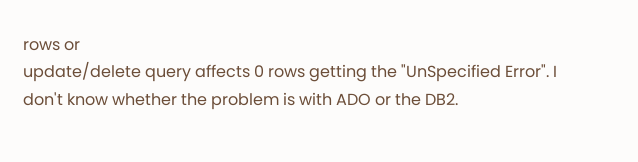rows or
update/delete query affects 0 rows getting the "UnSpecified Error". I
don't know whether the problem is with ADO or the DB2.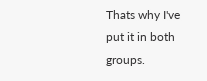Thats why I've
put it in both groups.